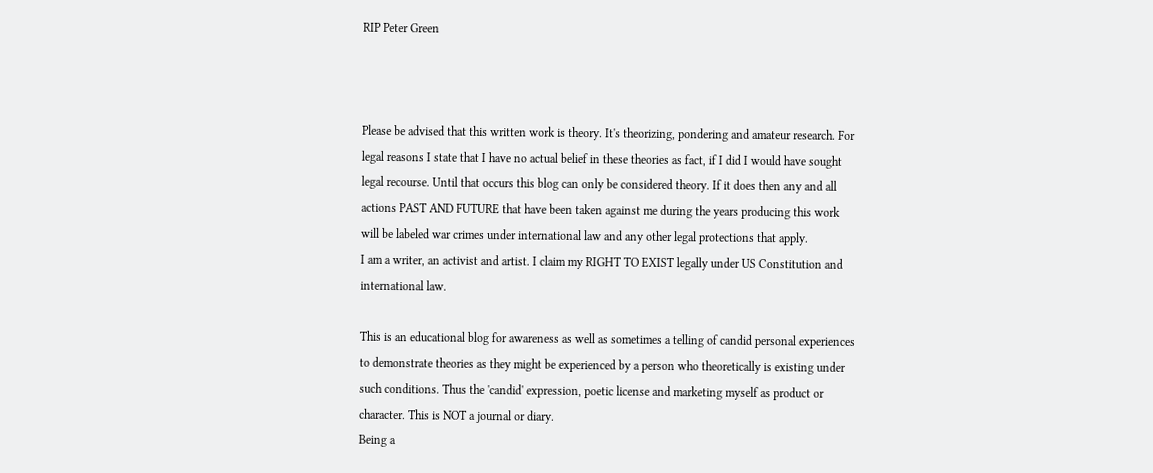RIP Peter Green



Please be advised that this written work is theory. It's theorizing, pondering and amateur research. For legal reasons I state that I have no actual belief in these theories as fact, if I did I would have sought legal recourse. Until that occurs this blog can only be considered theory. If it does then any and all actions PAST AND FUTURE that have been taken against me during the years producing this work will be labeled war crimes under international law and any other legal protections that apply.
I am a writer, an activist and artist. I claim my RIGHT TO EXIST legally under US Constitution and international law.

This is an educational blog for awareness as well as sometimes a telling of candid personal experiences to demonstrate theories as they might be experienced by a person who theoretically is existing under such conditions. Thus the 'candid' expression, poetic license and marketing myself as product or character. This is NOT a journal or diary.
Being a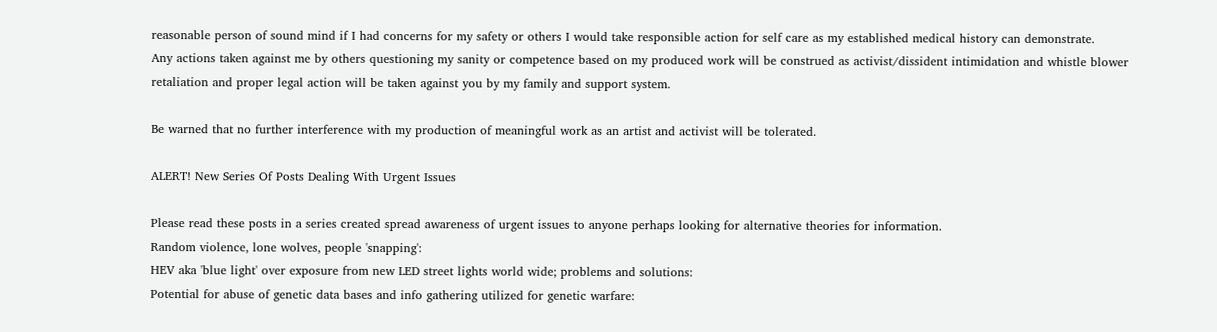reasonable person of sound mind if I had concerns for my safety or others I would take responsible action for self care as my established medical history can demonstrate.
Any actions taken against me by others questioning my sanity or competence based on my produced work will be construed as activist/dissident intimidation and whistle blower retaliation and proper legal action will be taken against you by my family and support system.

Be warned that no further interference with my production of meaningful work as an artist and activist will be tolerated.

ALERT! New Series Of Posts Dealing With Urgent Issues

Please read these posts in a series created spread awareness of urgent issues to anyone perhaps looking for alternative theories for information.
Random violence, lone wolves, people 'snapping':
HEV aka 'blue light' over exposure from new LED street lights world wide; problems and solutions:
Potential for abuse of genetic data bases and info gathering utilized for genetic warfare: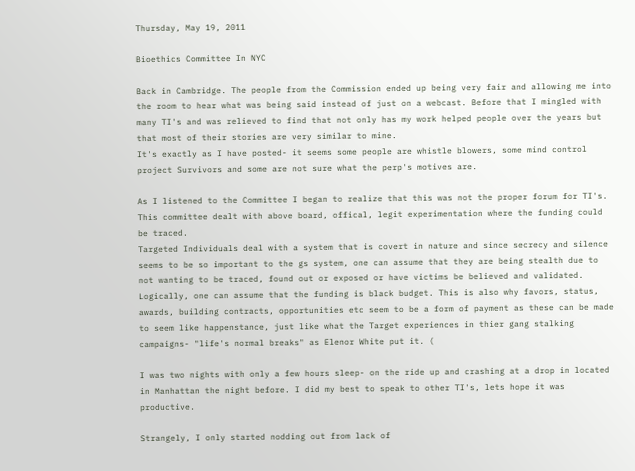Thursday, May 19, 2011

Bioethics Committee In NYC

Back in Cambridge. The people from the Commission ended up being very fair and allowing me into the room to hear what was being said instead of just on a webcast. Before that I mingled with many TI's and was relieved to find that not only has my work helped people over the years but that most of their stories are very similar to mine.
It's exactly as I have posted- it seems some people are whistle blowers, some mind control project Survivors and some are not sure what the perp's motives are.

As I listened to the Committee I began to realize that this was not the proper forum for TI's. This committee dealt with above board, offical, legit experimentation where the funding could be traced.
Targeted Individuals deal with a system that is covert in nature and since secrecy and silence seems to be so important to the gs system, one can assume that they are being stealth due to not wanting to be traced, found out or exposed or have victims be believed and validated. Logically, one can assume that the funding is black budget. This is also why favors, status, awards, building contracts, opportunities etc seem to be a form of payment as these can be made to seem like happenstance, just like what the Target experiences in thier gang stalking campaigns- "life's normal breaks" as Elenor White put it. (

I was two nights with only a few hours sleep- on the ride up and crashing at a drop in located in Manhattan the night before. I did my best to speak to other TI's, lets hope it was productive.

Strangely, I only started nodding out from lack of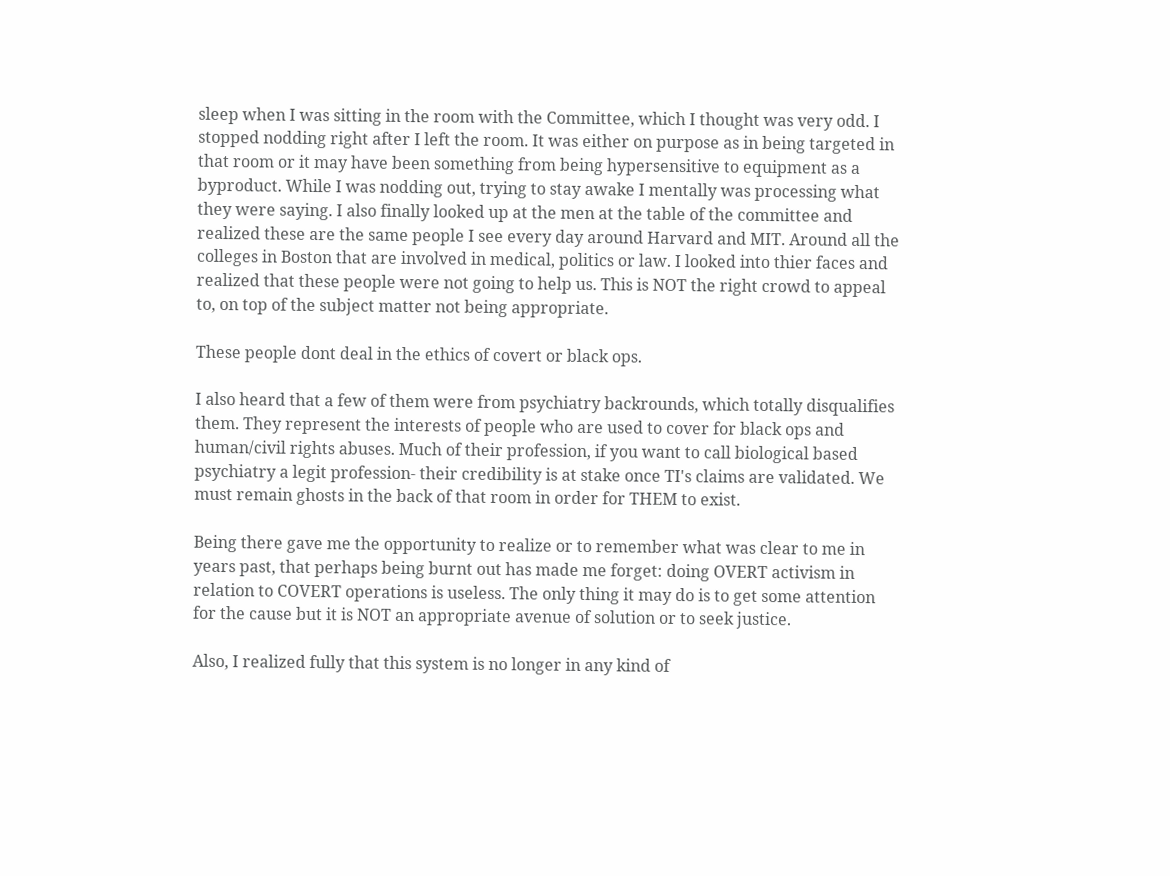sleep when I was sitting in the room with the Committee, which I thought was very odd. I stopped nodding right after I left the room. It was either on purpose as in being targeted in that room or it may have been something from being hypersensitive to equipment as a byproduct. While I was nodding out, trying to stay awake I mentally was processing what they were saying. I also finally looked up at the men at the table of the committee and realized these are the same people I see every day around Harvard and MIT. Around all the colleges in Boston that are involved in medical, politics or law. I looked into thier faces and realized that these people were not going to help us. This is NOT the right crowd to appeal to, on top of the subject matter not being appropriate.

These people dont deal in the ethics of covert or black ops.

I also heard that a few of them were from psychiatry backrounds, which totally disqualifies them. They represent the interests of people who are used to cover for black ops and human/civil rights abuses. Much of their profession, if you want to call biological based psychiatry a legit profession- their credibility is at stake once TI's claims are validated. We must remain ghosts in the back of that room in order for THEM to exist.

Being there gave me the opportunity to realize or to remember what was clear to me in years past, that perhaps being burnt out has made me forget: doing OVERT activism in relation to COVERT operations is useless. The only thing it may do is to get some attention for the cause but it is NOT an appropriate avenue of solution or to seek justice.

Also, I realized fully that this system is no longer in any kind of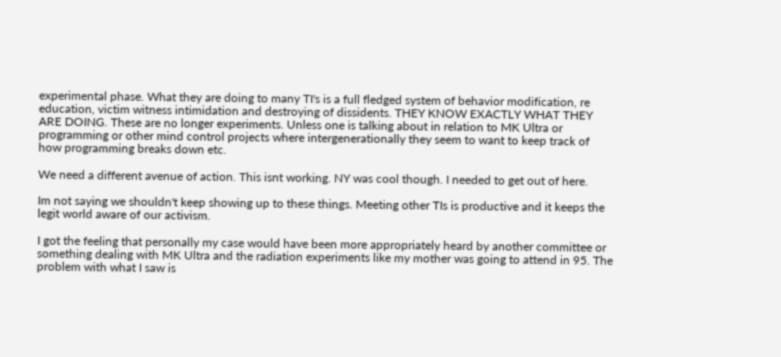experimental phase. What they are doing to many TI's is a full fledged system of behavior modification, re education, victim witness intimidation and destroying of dissidents. THEY KNOW EXACTLY WHAT THEY ARE DOING. These are no longer experiments. Unless one is talking about in relation to MK Ultra or programming or other mind control projects where intergenerationally they seem to want to keep track of how programming breaks down etc.

We need a different avenue of action. This isnt working. NY was cool though. I needed to get out of here.

Im not saying we shouldn't keep showing up to these things. Meeting other TIs is productive and it keeps the legit world aware of our activism.

I got the feeling that personally my case would have been more appropriately heard by another committee or something dealing with MK Ultra and the radiation experiments like my mother was going to attend in 95. The problem with what I saw is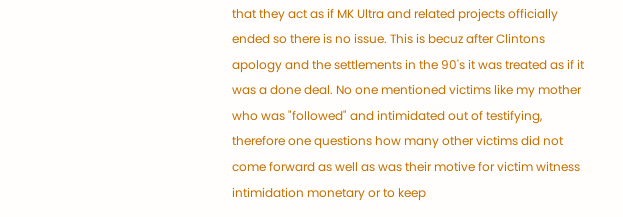that they act as if MK Ultra and related projects officially ended so there is no issue. This is becuz after Clintons apology and the settlements in the 90's it was treated as if it was a done deal. No one mentioned victims like my mother who was "followed" and intimidated out of testifying, therefore one questions how many other victims did not come forward as well as was their motive for victim witness intimidation monetary or to keep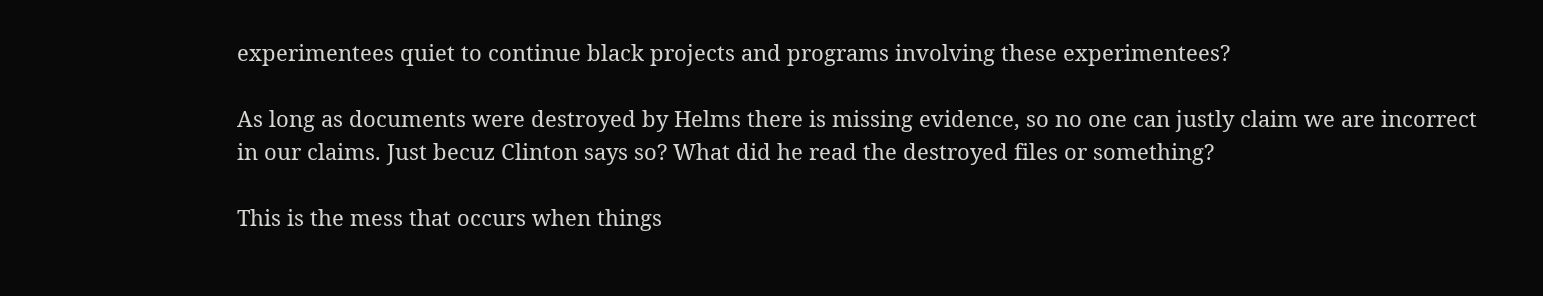experimentees quiet to continue black projects and programs involving these experimentees?

As long as documents were destroyed by Helms there is missing evidence, so no one can justly claim we are incorrect in our claims. Just becuz Clinton says so? What did he read the destroyed files or something?

This is the mess that occurs when things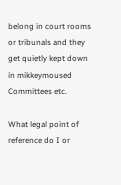belong in court rooms or tribunals and they get quietly kept down in mikkeymoused Committees etc.

What legal point of reference do I or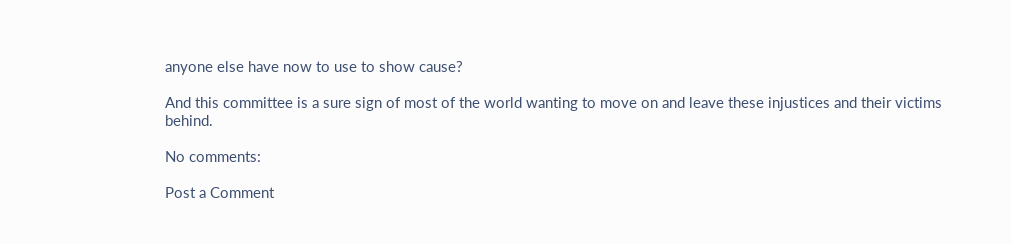anyone else have now to use to show cause?

And this committee is a sure sign of most of the world wanting to move on and leave these injustices and their victims behind.

No comments:

Post a Comment